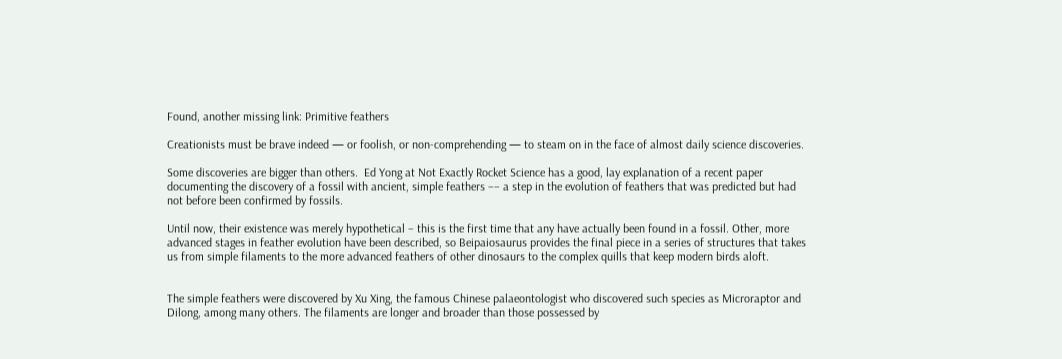Found, another missing link: Primitive feathers

Creationists must be brave indeed — or foolish, or non-comprehending — to steam on in the face of almost daily science discoveries.

Some discoveries are bigger than others.  Ed Yong at Not Exactly Rocket Science has a good, lay explanation of a recent paper documenting the discovery of a fossil with ancient, simple feathers –– a step in the evolution of feathers that was predicted but had not before been confirmed by fossils.

Until now, their existence was merely hypothetical – this is the first time that any have actually been found in a fossil. Other, more advanced stages in feather evolution have been described, so Beipaiosaurus provides the final piece in a series of structures that takes us from simple filaments to the more advanced feathers of other dinosaurs to the complex quills that keep modern birds aloft.


The simple feathers were discovered by Xu Xing, the famous Chinese palaeontologist who discovered such species as Microraptor and Dilong, among many others. The filaments are longer and broader than those possessed by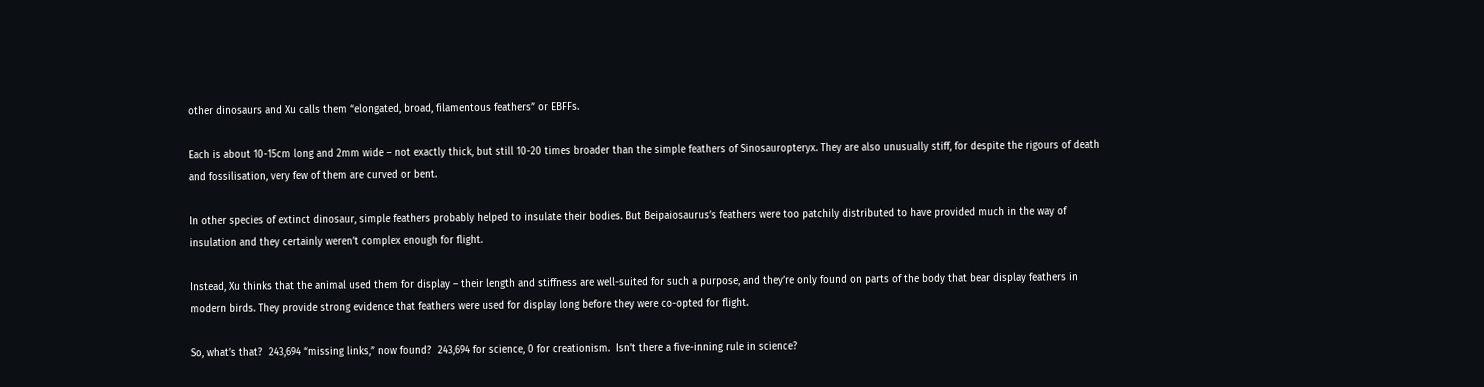other dinosaurs and Xu calls them “elongated, broad, filamentous feathers” or EBFFs.

Each is about 10-15cm long and 2mm wide – not exactly thick, but still 10-20 times broader than the simple feathers of Sinosauropteryx. They are also unusually stiff, for despite the rigours of death and fossilisation, very few of them are curved or bent.

In other species of extinct dinosaur, simple feathers probably helped to insulate their bodies. But Beipaiosaurus’s feathers were too patchily distributed to have provided much in the way of insulation and they certainly weren’t complex enough for flight.

Instead, Xu thinks that the animal used them for display – their length and stiffness are well-suited for such a purpose, and they’re only found on parts of the body that bear display feathers in modern birds. They provide strong evidence that feathers were used for display long before they were co-opted for flight.

So, what’s that?  243,694 “missing links,” now found?  243,694 for science, 0 for creationism.  Isn’t there a five-inning rule in science?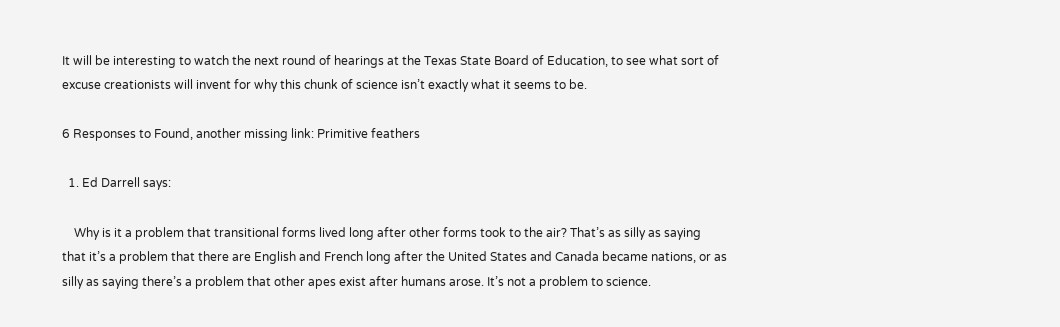It will be interesting to watch the next round of hearings at the Texas State Board of Education, to see what sort of excuse creationists will invent for why this chunk of science isn’t exactly what it seems to be.

6 Responses to Found, another missing link: Primitive feathers

  1. Ed Darrell says:

    Why is it a problem that transitional forms lived long after other forms took to the air? That’s as silly as saying that it’s a problem that there are English and French long after the United States and Canada became nations, or as silly as saying there’s a problem that other apes exist after humans arose. It’s not a problem to science.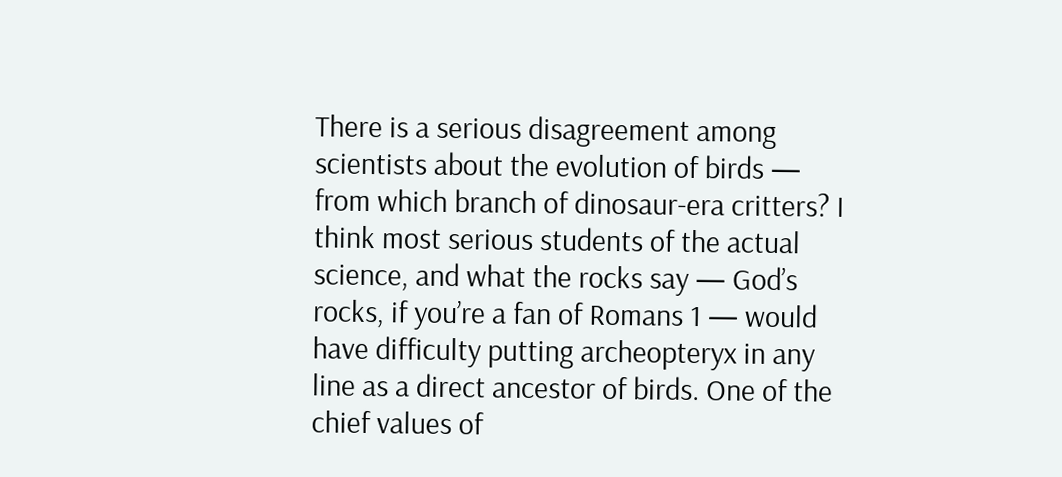There is a serious disagreement among scientists about the evolution of birds — from which branch of dinosaur-era critters? I think most serious students of the actual science, and what the rocks say — God’s rocks, if you’re a fan of Romans 1 — would have difficulty putting archeopteryx in any line as a direct ancestor of birds. One of the chief values of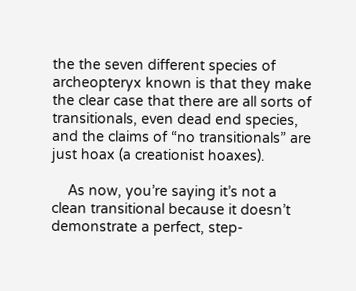the the seven different species of archeopteryx known is that they make the clear case that there are all sorts of transitionals, even dead end species, and the claims of “no transitionals” are just hoax (a creationist hoaxes).

    As now, you’re saying it’s not a clean transitional because it doesn’t demonstrate a perfect, step-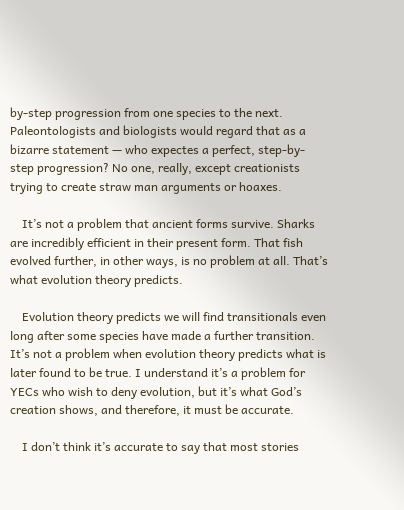by-step progression from one species to the next. Paleontologists and biologists would regard that as a bizarre statement — who expectes a perfect, step-by-step progression? No one, really, except creationists trying to create straw man arguments or hoaxes.

    It’s not a problem that ancient forms survive. Sharks are incredibly efficient in their present form. That fish evolved further, in other ways, is no problem at all. That’s what evolution theory predicts.

    Evolution theory predicts we will find transitionals even long after some species have made a further transition. It’s not a problem when evolution theory predicts what is later found to be true. I understand it’s a problem for YECs who wish to deny evolution, but it’s what God’s creation shows, and therefore, it must be accurate.

    I don’t think it’s accurate to say that most stories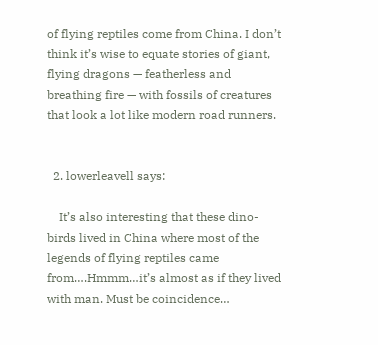of flying reptiles come from China. I don’t think it’s wise to equate stories of giant, flying dragons — featherless and breathing fire — with fossils of creatures that look a lot like modern road runners.


  2. lowerleavell says:

    It’s also interesting that these dino-birds lived in China where most of the legends of flying reptiles came from….Hmmm…it’s almost as if they lived with man. Must be coincidence…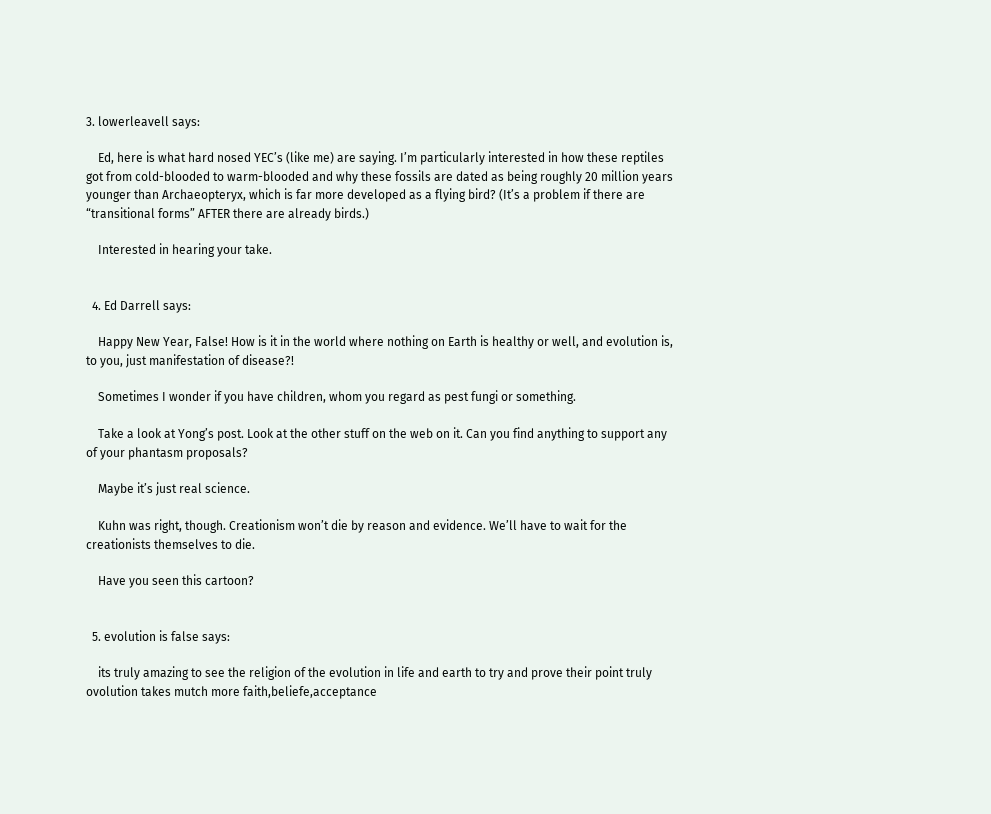3. lowerleavell says:

    Ed, here is what hard nosed YEC’s (like me) are saying. I’m particularly interested in how these reptiles got from cold-blooded to warm-blooded and why these fossils are dated as being roughly 20 million years younger than Archaeopteryx, which is far more developed as a flying bird? (It’s a problem if there are “transitional forms” AFTER there are already birds.)

    Interested in hearing your take.


  4. Ed Darrell says:

    Happy New Year, False! How is it in the world where nothing on Earth is healthy or well, and evolution is, to you, just manifestation of disease?!

    Sometimes I wonder if you have children, whom you regard as pest fungi or something.

    Take a look at Yong’s post. Look at the other stuff on the web on it. Can you find anything to support any of your phantasm proposals?

    Maybe it’s just real science.

    Kuhn was right, though. Creationism won’t die by reason and evidence. We’ll have to wait for the creationists themselves to die.

    Have you seen this cartoon?


  5. evolution is false says:

    its truly amazing to see the religion of the evolution in life and earth to try and prove their point truly ovolution takes mutch more faith,beliefe,acceptance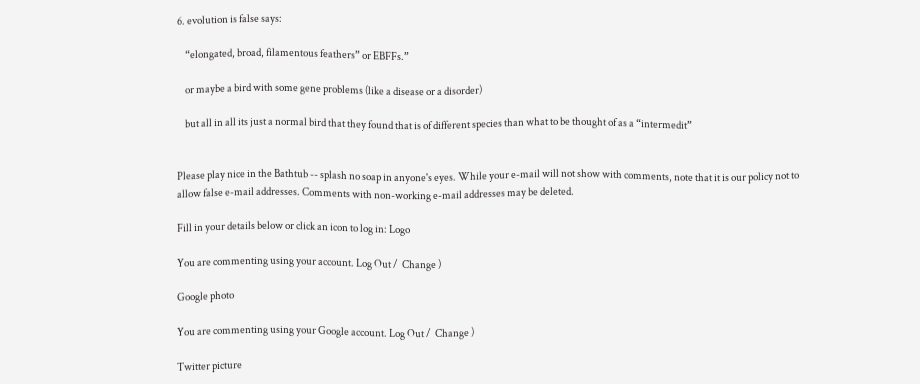6. evolution is false says:

    “elongated, broad, filamentous feathers” or EBFFs.”

    or maybe a bird with some gene problems (like a disease or a disorder)

    but all in all its just a normal bird that they found that is of different species than what to be thought of as a “intermedit”


Please play nice in the Bathtub -- splash no soap in anyone's eyes. While your e-mail will not show with comments, note that it is our policy not to allow false e-mail addresses. Comments with non-working e-mail addresses may be deleted.

Fill in your details below or click an icon to log in: Logo

You are commenting using your account. Log Out /  Change )

Google photo

You are commenting using your Google account. Log Out /  Change )

Twitter picture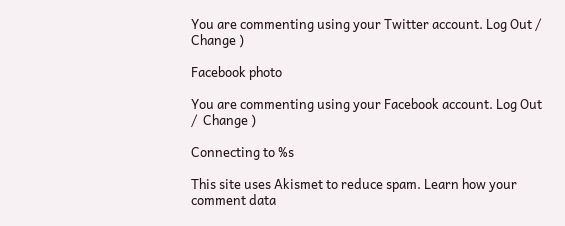You are commenting using your Twitter account. Log Out /  Change )

Facebook photo

You are commenting using your Facebook account. Log Out /  Change )

Connecting to %s

This site uses Akismet to reduce spam. Learn how your comment data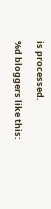is processed.

%d bloggers like this: